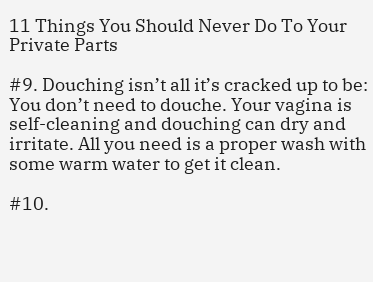11 Things You Should Never Do To Your Private Parts

#9. Douching isn’t all it’s cracked up to be: You don’t need to douche. Your vagina is self-cleaning and douching can dry and irritate. All you need is a proper wash with some warm water to get it clean.

#10.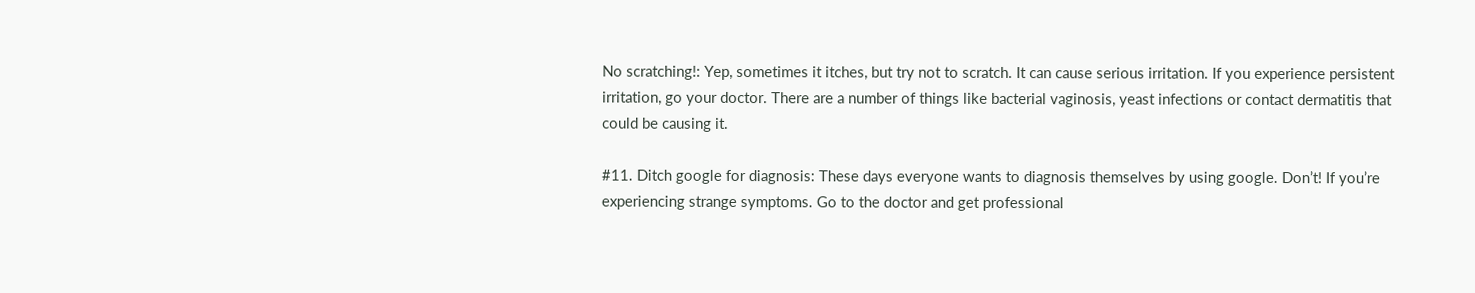No scratching!: Yep, sometimes it itches, but try not to scratch. It can cause serious irritation. If you experience persistent irritation, go your doctor. There are a number of things like bacterial vaginosis, yeast infections or contact dermatitis that could be causing it.

#11. Ditch google for diagnosis: These days everyone wants to diagnosis themselves by using google. Don’t! If you’re experiencing strange symptoms. Go to the doctor and get professional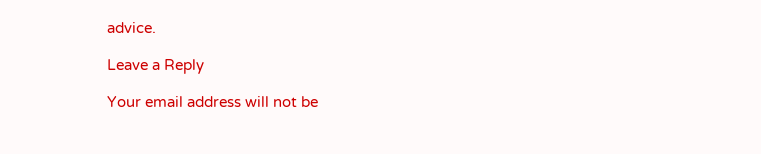advice.

Leave a Reply

Your email address will not be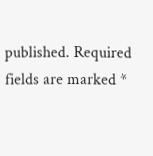published. Required fields are marked *